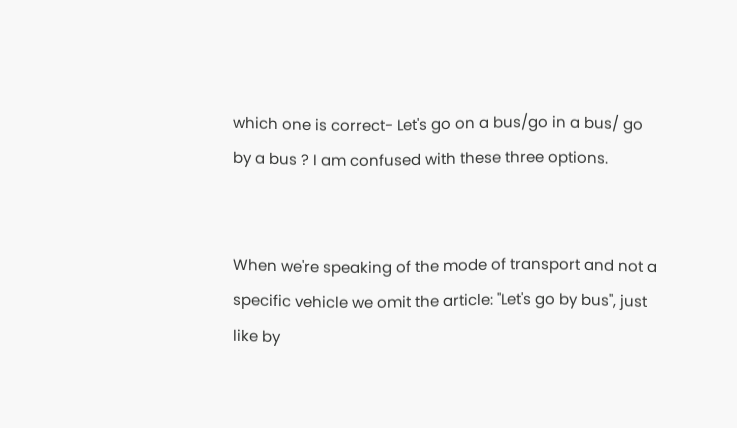which one is correct- Let's go on a bus/go in a bus/ go by a bus ? I am confused with these three options.


When we're speaking of the mode of transport and not a specific vehicle we omit the article: "Let's go by bus", just like by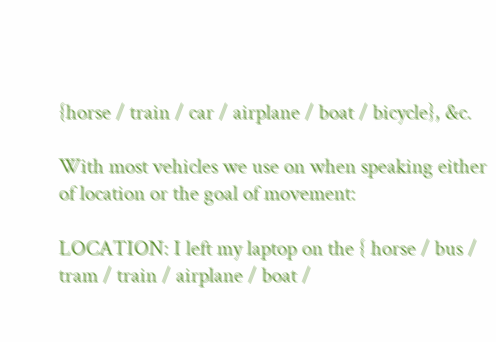{horse / train / car / airplane / boat / bicycle}, &c.

With most vehicles we use on when speaking either of location or the goal of movement:

LOCATION: I left my laptop on the { horse / bus / tram / train / airplane / boat /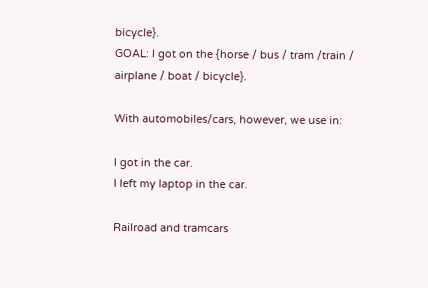bicycle}.
GOAL: I got on the {horse / bus / tram /train / airplane / boat / bicycle}.

With automobiles/cars, however, we use in:

I got in the car.
I left my laptop in the car.

Railroad and tramcars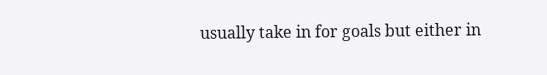usually take in for goals but either in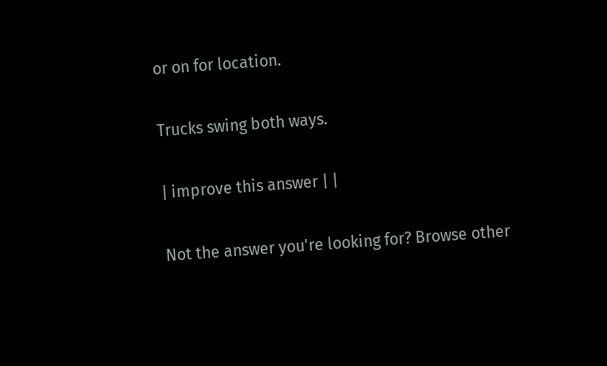or on for location.

Trucks swing both ways.

| improve this answer | |

Not the answer you're looking for? Browse other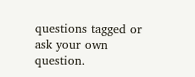questions tagged or ask your own question.